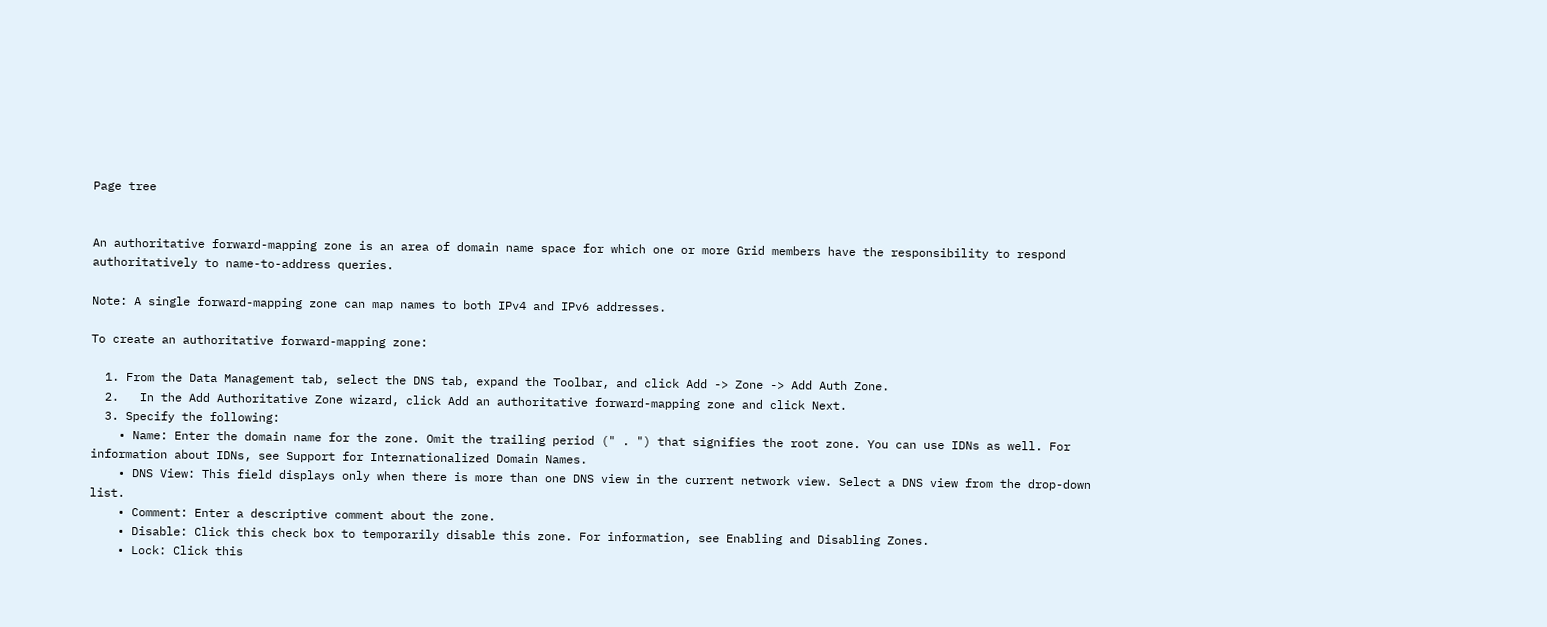Page tree


An authoritative forward-mapping zone is an area of domain name space for which one or more Grid members have the responsibility to respond authoritatively to name-to-address queries.

Note: A single forward-mapping zone can map names to both IPv4 and IPv6 addresses.

To create an authoritative forward-mapping zone:

  1. From the Data Management tab, select the DNS tab, expand the Toolbar, and click Add -> Zone -> Add Auth Zone.
  2.   In the Add Authoritative Zone wizard, click Add an authoritative forward-mapping zone and click Next.
  3. Specify the following:
    • Name: Enter the domain name for the zone. Omit the trailing period (" . ") that signifies the root zone. You can use IDNs as well. For information about IDNs, see Support for Internationalized Domain Names.
    • DNS View: This field displays only when there is more than one DNS view in the current network view. Select a DNS view from the drop-down list.
    • Comment: Enter a descriptive comment about the zone.
    • Disable: Click this check box to temporarily disable this zone. For information, see Enabling and Disabling Zones.
    • Lock: Click this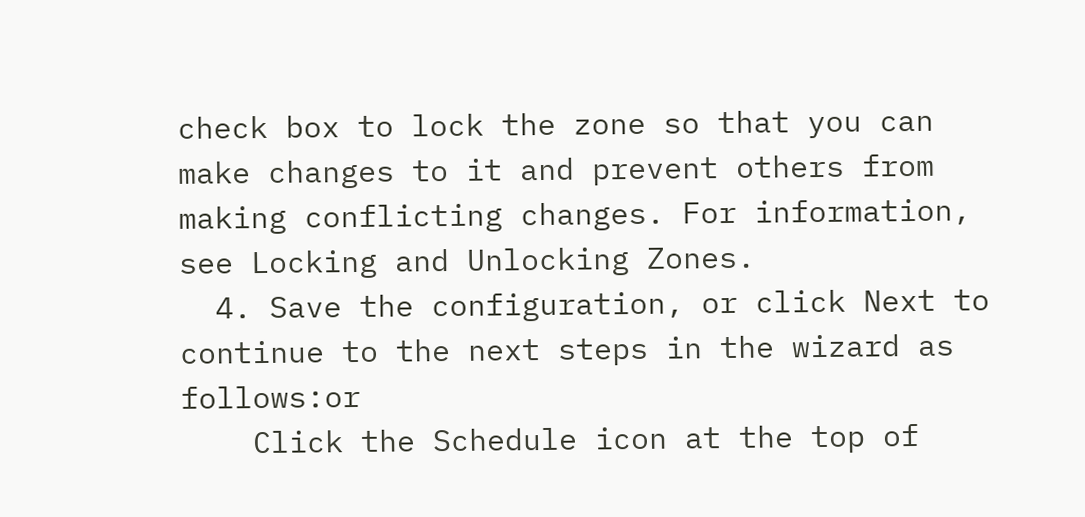check box to lock the zone so that you can make changes to it and prevent others from making conflicting changes. For information, see Locking and Unlocking Zones.
  4. Save the configuration, or click Next to continue to the next steps in the wizard as follows:or
    Click the Schedule icon at the top of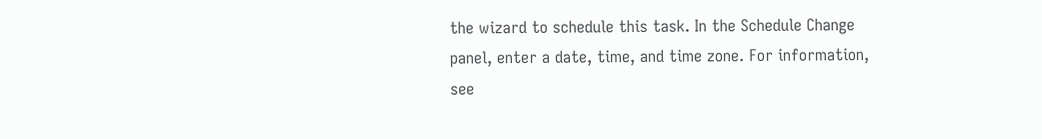the wizard to schedule this task. In the Schedule Change panel, enter a date, time, and time zone. For information, see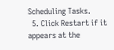Scheduling Tasks.
  5. Click Restart if it appears at the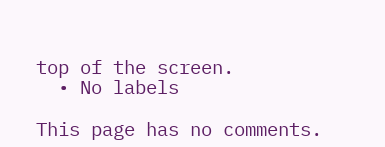top of the screen.
  • No labels

This page has no comments.